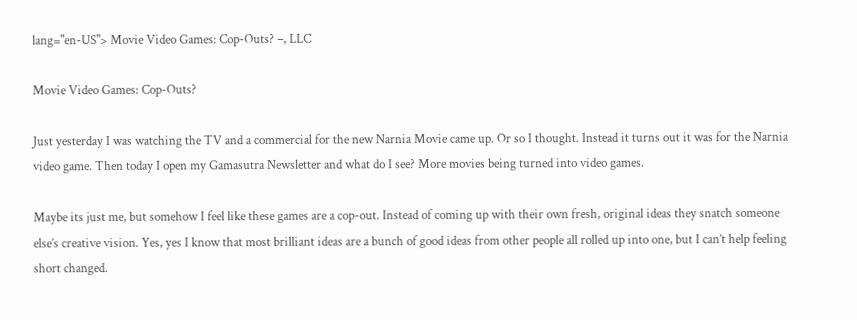lang="en-US"> Movie Video Games: Cop-Outs? –, LLC

Movie Video Games: Cop-Outs?

Just yesterday I was watching the TV and a commercial for the new Narnia Movie came up. Or so I thought. Instead it turns out it was for the Narnia video game. Then today I open my Gamasutra Newsletter and what do I see? More movies being turned into video games.

Maybe its just me, but somehow I feel like these games are a cop-out. Instead of coming up with their own fresh, original ideas they snatch someone else’s creative vision. Yes, yes I know that most brilliant ideas are a bunch of good ideas from other people all rolled up into one, but I can’t help feeling short changed.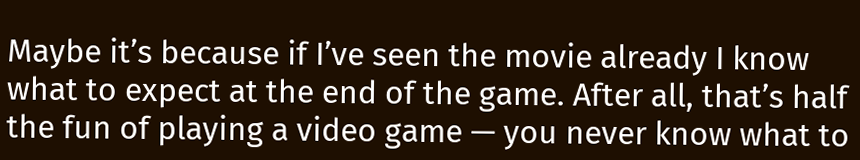Maybe it’s because if I’ve seen the movie already I know what to expect at the end of the game. After all, that’s half the fun of playing a video game — you never know what to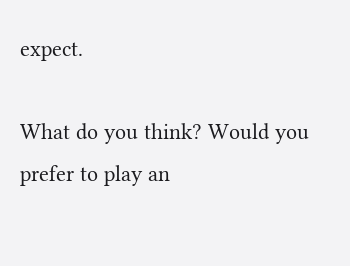expect.

What do you think? Would you prefer to play an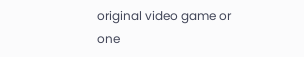original video game or one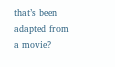that’s been adapted from a movie?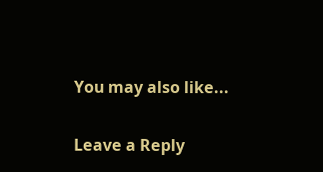You may also like...

Leave a Reply